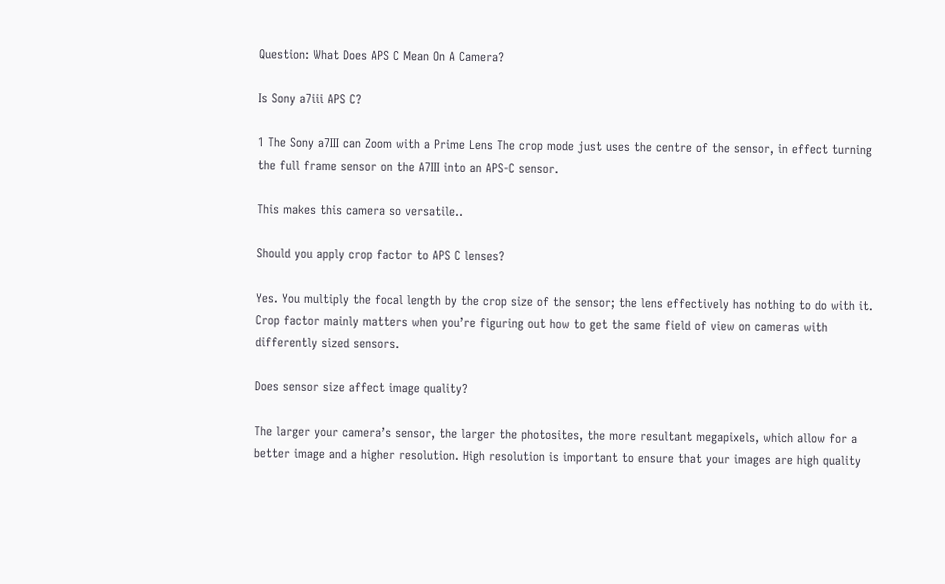Question: What Does APS C Mean On A Camera?

Is Sony a7iii APS C?

1 The Sony a7III can Zoom with a Prime Lens The crop mode just uses the centre of the sensor, in effect turning the full frame sensor on the A7III into an APS-C sensor.

This makes this camera so versatile..

Should you apply crop factor to APS C lenses?

Yes. You multiply the focal length by the crop size of the sensor; the lens effectively has nothing to do with it. Crop factor mainly matters when you’re figuring out how to get the same field of view on cameras with differently sized sensors.

Does sensor size affect image quality?

The larger your camera’s sensor, the larger the photosites, the more resultant megapixels, which allow for a better image and a higher resolution. High resolution is important to ensure that your images are high quality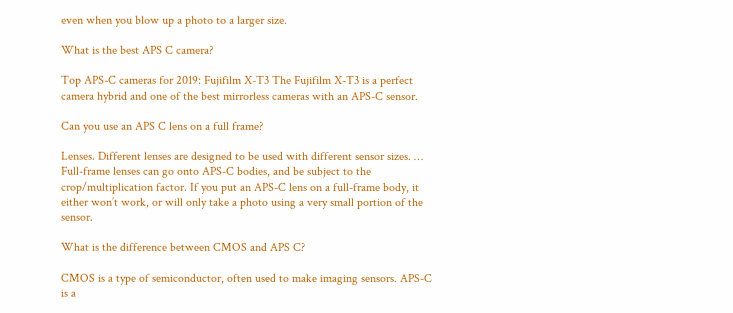even when you blow up a photo to a larger size.

What is the best APS C camera?

Top APS-C cameras for 2019: Fujifilm X-T3 The Fujifilm X-T3 is a perfect camera hybrid and one of the best mirrorless cameras with an APS-C sensor.

Can you use an APS C lens on a full frame?

Lenses. Different lenses are designed to be used with different sensor sizes. … Full-frame lenses can go onto APS-C bodies, and be subject to the crop/multiplication factor. If you put an APS-C lens on a full-frame body, it either won’t work, or will only take a photo using a very small portion of the sensor.

What is the difference between CMOS and APS C?

CMOS is a type of semiconductor, often used to make imaging sensors. APS-C is a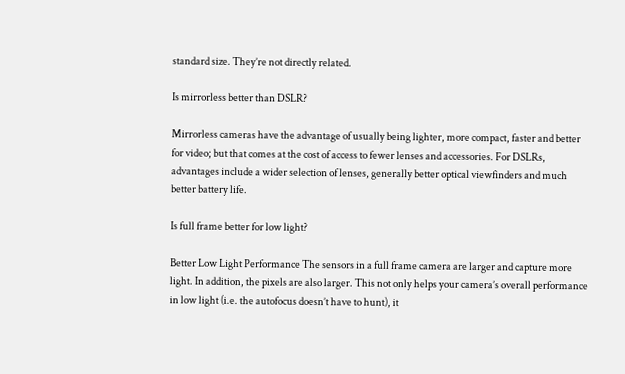standard size. They’re not directly related.

Is mirrorless better than DSLR?

Mirrorless cameras have the advantage of usually being lighter, more compact, faster and better for video; but that comes at the cost of access to fewer lenses and accessories. For DSLRs, advantages include a wider selection of lenses, generally better optical viewfinders and much better battery life.

Is full frame better for low light?

Better Low Light Performance The sensors in a full frame camera are larger and capture more light. In addition, the pixels are also larger. This not only helps your camera’s overall performance in low light (i.e. the autofocus doesn’t have to hunt), it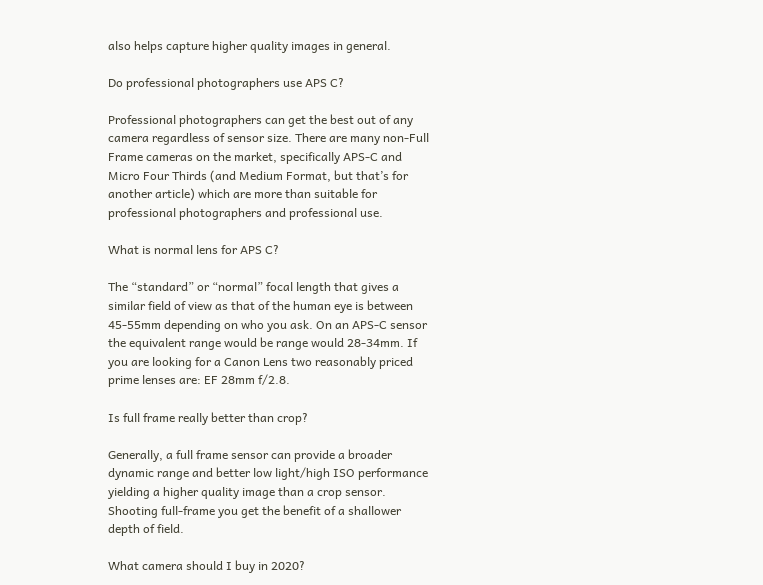also helps capture higher quality images in general.

Do professional photographers use APS C?

Professional photographers can get the best out of any camera regardless of sensor size. There are many non-Full Frame cameras on the market, specifically APS-C and Micro Four Thirds (and Medium Format, but that’s for another article) which are more than suitable for professional photographers and professional use.

What is normal lens for APS C?

The “standard” or “normal” focal length that gives a similar field of view as that of the human eye is between 45-55mm depending on who you ask. On an APS-C sensor the equivalent range would be range would 28-34mm. If you are looking for a Canon Lens two reasonably priced prime lenses are: EF 28mm f/2.8.

Is full frame really better than crop?

Generally, a full frame sensor can provide a broader dynamic range and better low light/high ISO performance yielding a higher quality image than a crop sensor. Shooting full-frame you get the benefit of a shallower depth of field.

What camera should I buy in 2020?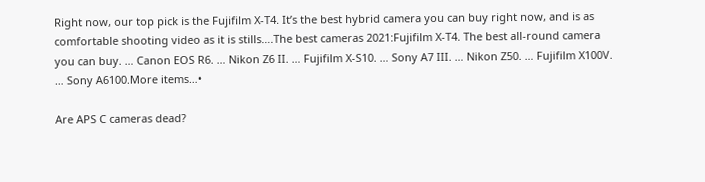Right now, our top pick is the Fujifilm X-T4. It’s the best hybrid camera you can buy right now, and is as comfortable shooting video as it is stills….The best cameras 2021:Fujifilm X-T4. The best all-round camera you can buy. … Canon EOS R6. … Nikon Z6 II. … Fujifilm X-S10. … Sony A7 III. … Nikon Z50. … Fujifilm X100V. … Sony A6100.More items…•

Are APS C cameras dead?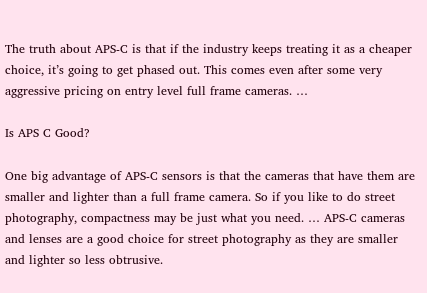The truth about APS-C is that if the industry keeps treating it as a cheaper choice, it’s going to get phased out. This comes even after some very aggressive pricing on entry level full frame cameras. …

Is APS C Good?

One big advantage of APS-C sensors is that the cameras that have them are smaller and lighter than a full frame camera. So if you like to do street photography, compactness may be just what you need. … APS-C cameras and lenses are a good choice for street photography as they are smaller and lighter so less obtrusive.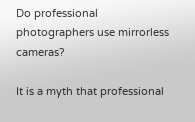Do professional photographers use mirrorless cameras?

It is a myth that professional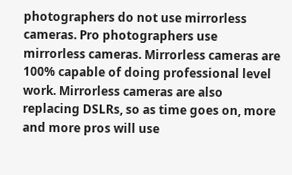photographers do not use mirrorless cameras. Pro photographers use mirrorless cameras. Mirrorless cameras are 100% capable of doing professional level work. Mirrorless cameras are also replacing DSLRs, so as time goes on, more and more pros will use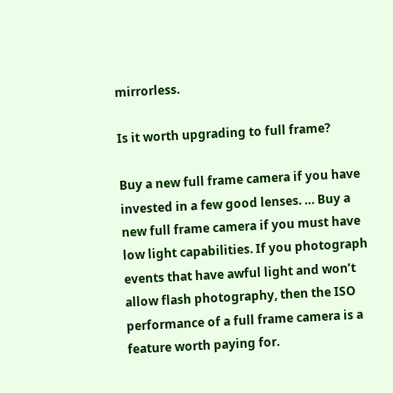mirrorless.

Is it worth upgrading to full frame?

Buy a new full frame camera if you have invested in a few good lenses. … Buy a new full frame camera if you must have low light capabilities. If you photograph events that have awful light and won’t allow flash photography, then the ISO performance of a full frame camera is a feature worth paying for.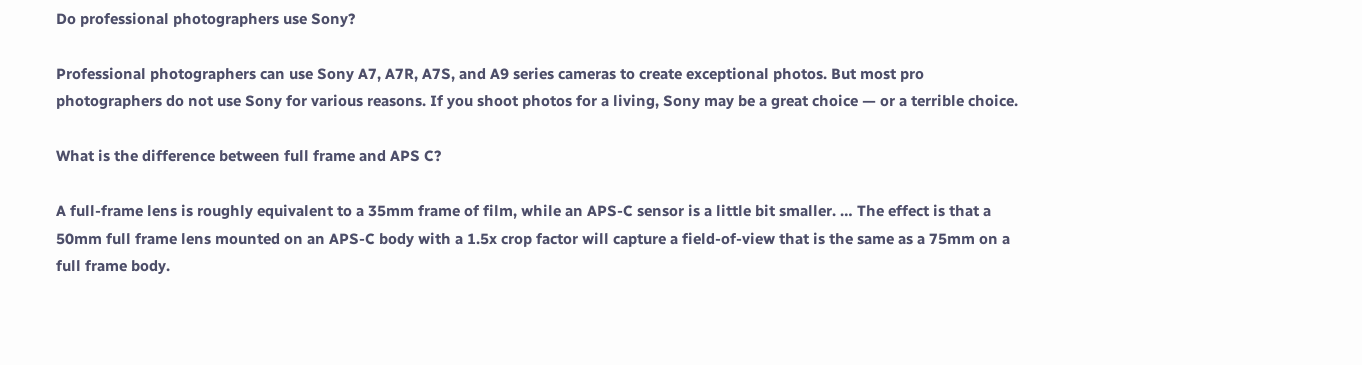Do professional photographers use Sony?

Professional photographers can use Sony A7, A7R, A7S, and A9 series cameras to create exceptional photos. But most pro photographers do not use Sony for various reasons. If you shoot photos for a living, Sony may be a great choice — or a terrible choice.

What is the difference between full frame and APS C?

A full-frame lens is roughly equivalent to a 35mm frame of film, while an APS-C sensor is a little bit smaller. … The effect is that a 50mm full frame lens mounted on an APS-C body with a 1.5x crop factor will capture a field-of-view that is the same as a 75mm on a full frame body.